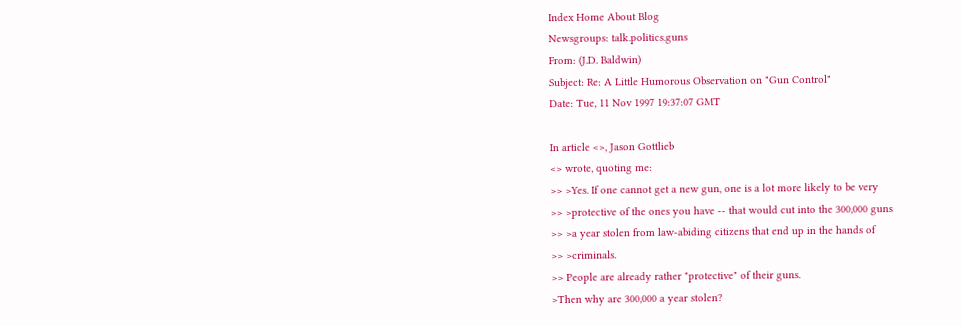Index Home About Blog
Newsgroups: talk.politics.guns
From: (J.D. Baldwin)
Subject: Re: A Little Humorous Observation on "Gun Control"
Date: Tue, 11 Nov 1997 19:37:07 GMT

In article <>, Jason Gottlieb
<> wrote, quoting me:
>> >Yes. If one cannot get a new gun, one is a lot more likely to be very
>> >protective of the ones you have -- that would cut into the 300,000 guns
>> >a year stolen from law-abiding citizens that end up in the hands of
>> >criminals.
>> People are already rather "protective" of their guns.
>Then why are 300,000 a year stolen?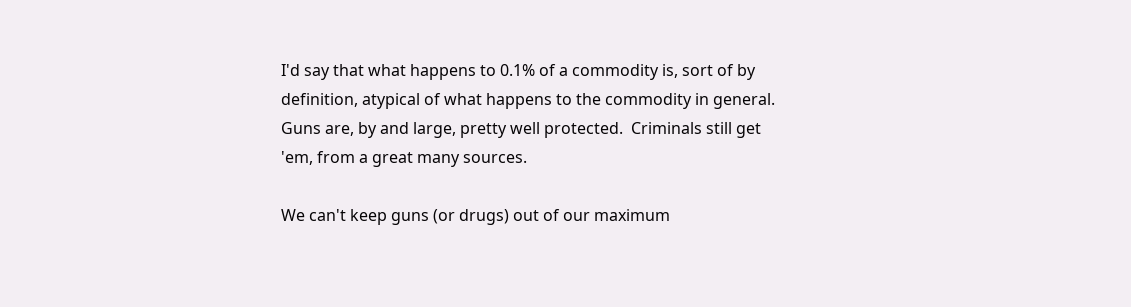I'd say that what happens to 0.1% of a commodity is, sort of by
definition, atypical of what happens to the commodity in general.
Guns are, by and large, pretty well protected.  Criminals still get
'em, from a great many sources.

We can't keep guns (or drugs) out of our maximum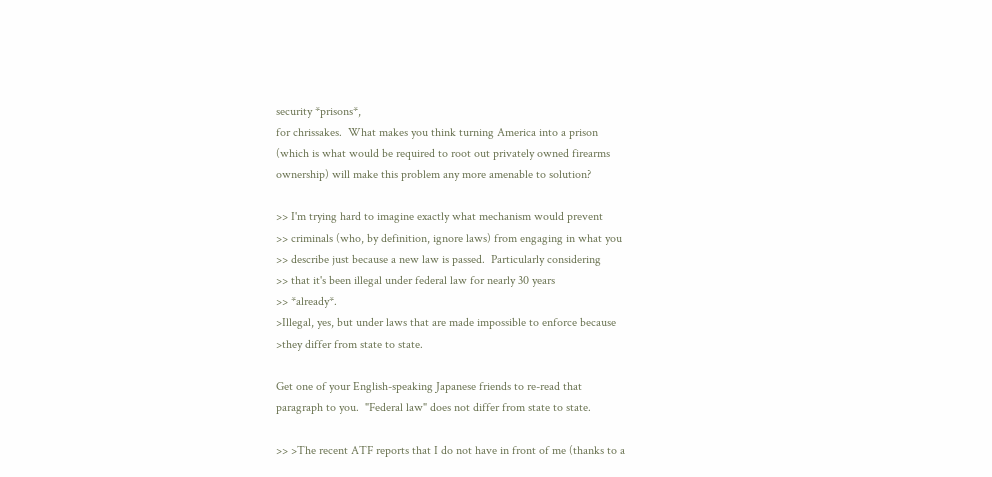security *prisons*,
for chrissakes.  What makes you think turning America into a prison
(which is what would be required to root out privately owned firearms
ownership) will make this problem any more amenable to solution?

>> I'm trying hard to imagine exactly what mechanism would prevent
>> criminals (who, by definition, ignore laws) from engaging in what you
>> describe just because a new law is passed.  Particularly considering
>> that it's been illegal under federal law for nearly 30 years
>> *already*.
>Illegal, yes, but under laws that are made impossible to enforce because
>they differ from state to state.

Get one of your English-speaking Japanese friends to re-read that
paragraph to you.  "Federal law" does not differ from state to state.

>> >The recent ATF reports that I do not have in front of me (thanks to a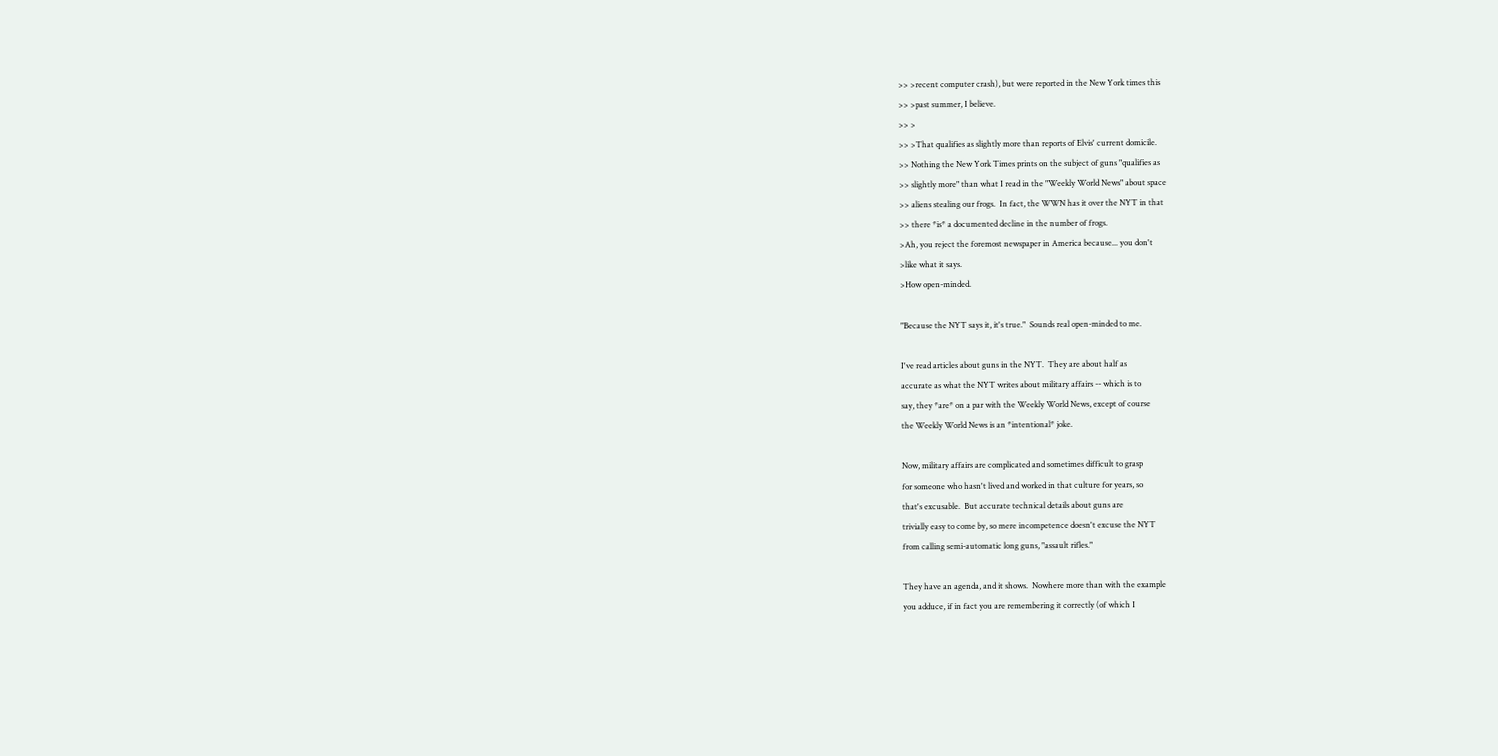>> >recent computer crash), but were reported in the New York times this
>> >past summer, I believe.
>> >
>> >That qualifies as slightly more than reports of Elvis' current domicile.
>> Nothing the New York Times prints on the subject of guns "qualifies as
>> slightly more" than what I read in the "Weekly World News" about space
>> aliens stealing our frogs.  In fact, the WWN has it over the NYT in that
>> there *is* a documented decline in the number of frogs.
>Ah, you reject the foremost newspaper in America because... you don't
>like what it says.
>How open-minded.

"Because the NYT says it, it's true."  Sounds real open-minded to me.

I've read articles about guns in the NYT.  They are about half as
accurate as what the NYT writes about military affairs -- which is to
say, they *are* on a par with the Weekly World News, except of course
the Weekly World News is an *intentional* joke.

Now, military affairs are complicated and sometimes difficult to grasp
for someone who hasn't lived and worked in that culture for years, so
that's excusable.  But accurate technical details about guns are
trivially easy to come by, so mere incompetence doesn't excuse the NYT
from calling semi-automatic long guns, "assault rifles."

They have an agenda, and it shows.  Nowhere more than with the example
you adduce, if in fact you are remembering it correctly (of which I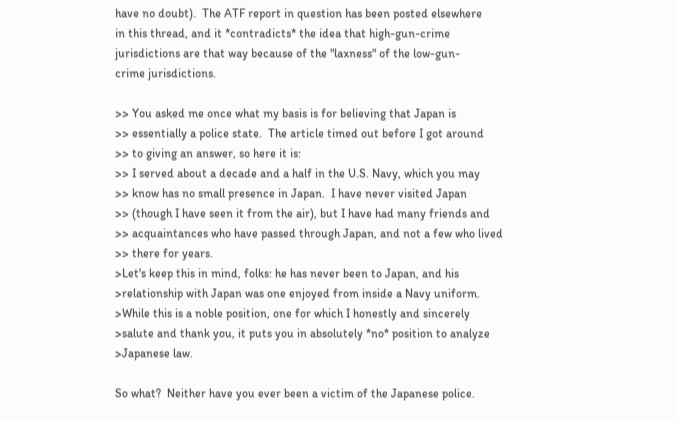have no doubt).  The ATF report in question has been posted elsewhere
in this thread, and it *contradicts* the idea that high-gun-crime
jurisdictions are that way because of the "laxness" of the low-gun-
crime jurisdictions.

>> You asked me once what my basis is for believing that Japan is
>> essentially a police state.  The article timed out before I got around
>> to giving an answer, so here it is:
>> I served about a decade and a half in the U.S. Navy, which you may
>> know has no small presence in Japan.  I have never visited Japan
>> (though I have seen it from the air), but I have had many friends and
>> acquaintances who have passed through Japan, and not a few who lived
>> there for years.
>Let's keep this in mind, folks: he has never been to Japan, and his
>relationship with Japan was one enjoyed from inside a Navy uniform.
>While this is a noble position, one for which I honestly and sincerely
>salute and thank you, it puts you in absolutely *no* position to analyze
>Japanese law.

So what?  Neither have you ever been a victim of the Japanese police.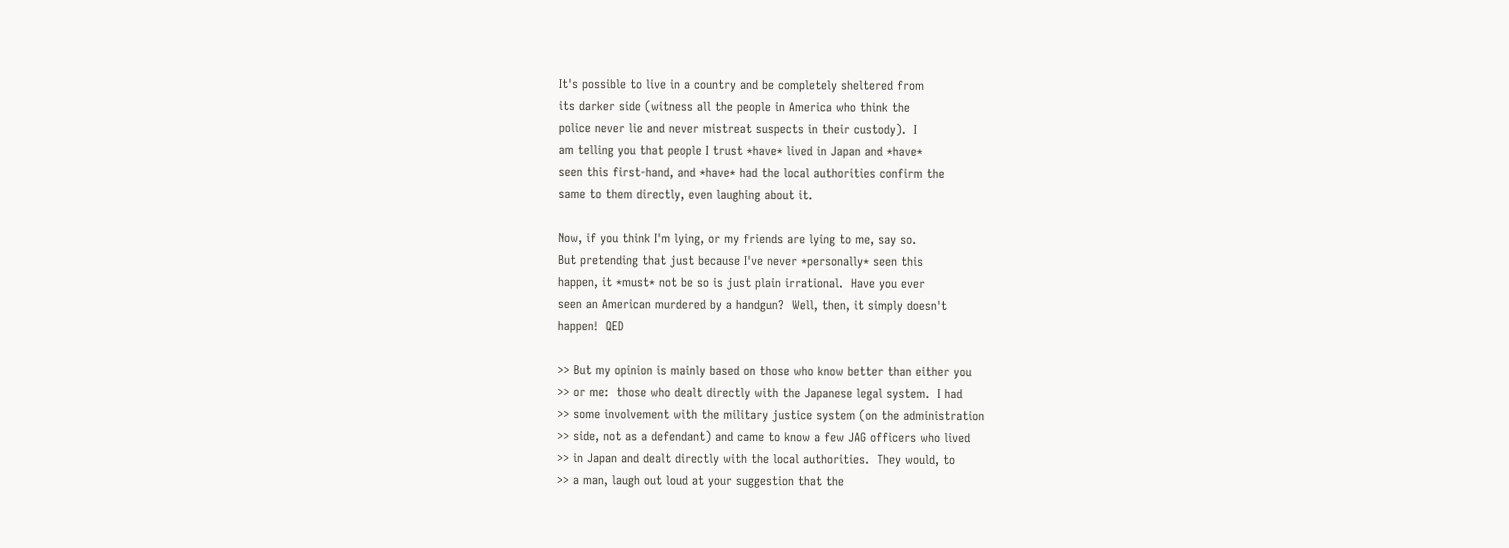It's possible to live in a country and be completely sheltered from
its darker side (witness all the people in America who think the
police never lie and never mistreat suspects in their custody).  I
am telling you that people I trust *have* lived in Japan and *have*
seen this first-hand, and *have* had the local authorities confirm the
same to them directly, even laughing about it.

Now, if you think I'm lying, or my friends are lying to me, say so.
But pretending that just because I've never *personally* seen this
happen, it *must* not be so is just plain irrational.  Have you ever
seen an American murdered by a handgun?  Well, then, it simply doesn't
happen!  QED

>> But my opinion is mainly based on those who know better than either you
>> or me:  those who dealt directly with the Japanese legal system.  I had
>> some involvement with the military justice system (on the administration
>> side, not as a defendant) and came to know a few JAG officers who lived
>> in Japan and dealt directly with the local authorities.  They would, to
>> a man, laugh out loud at your suggestion that the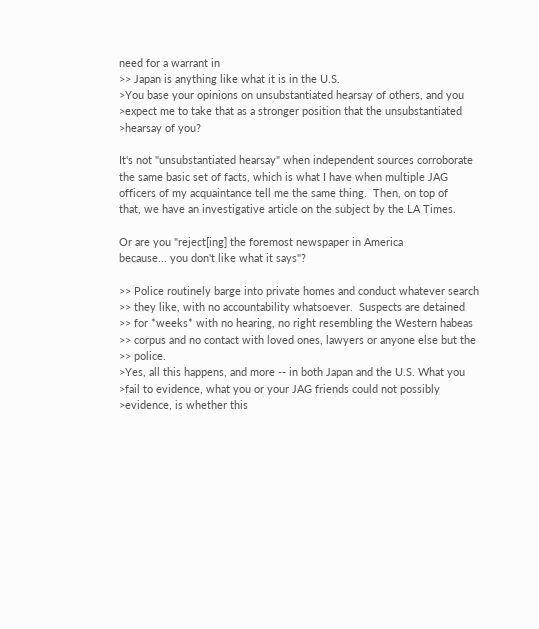need for a warrant in
>> Japan is anything like what it is in the U.S.
>You base your opinions on unsubstantiated hearsay of others, and you
>expect me to take that as a stronger position that the unsubstantiated
>hearsay of you?

It's not "unsubstantiated hearsay" when independent sources corroborate
the same basic set of facts, which is what I have when multiple JAG
officers of my acquaintance tell me the same thing.  Then, on top of
that, we have an investigative article on the subject by the LA Times.

Or are you "reject[ing] the foremost newspaper in America
because... you don't like what it says"?

>> Police routinely barge into private homes and conduct whatever search
>> they like, with no accountability whatsoever.  Suspects are detained
>> for *weeks* with no hearing, no right resembling the Western habeas
>> corpus and no contact with loved ones, lawyers or anyone else but the
>> police.
>Yes, all this happens, and more -- in both Japan and the U.S. What you
>fail to evidence, what you or your JAG friends could not possibly
>evidence, is whether this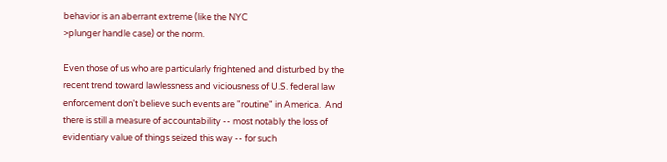behavior is an aberrant extreme (like the NYC
>plunger handle case) or the norm.

Even those of us who are particularly frightened and disturbed by the
recent trend toward lawlessness and viciousness of U.S. federal law
enforcement don't believe such events are "routine" in America.  And
there is still a measure of accountability -- most notably the loss of
evidentiary value of things seized this way -- for such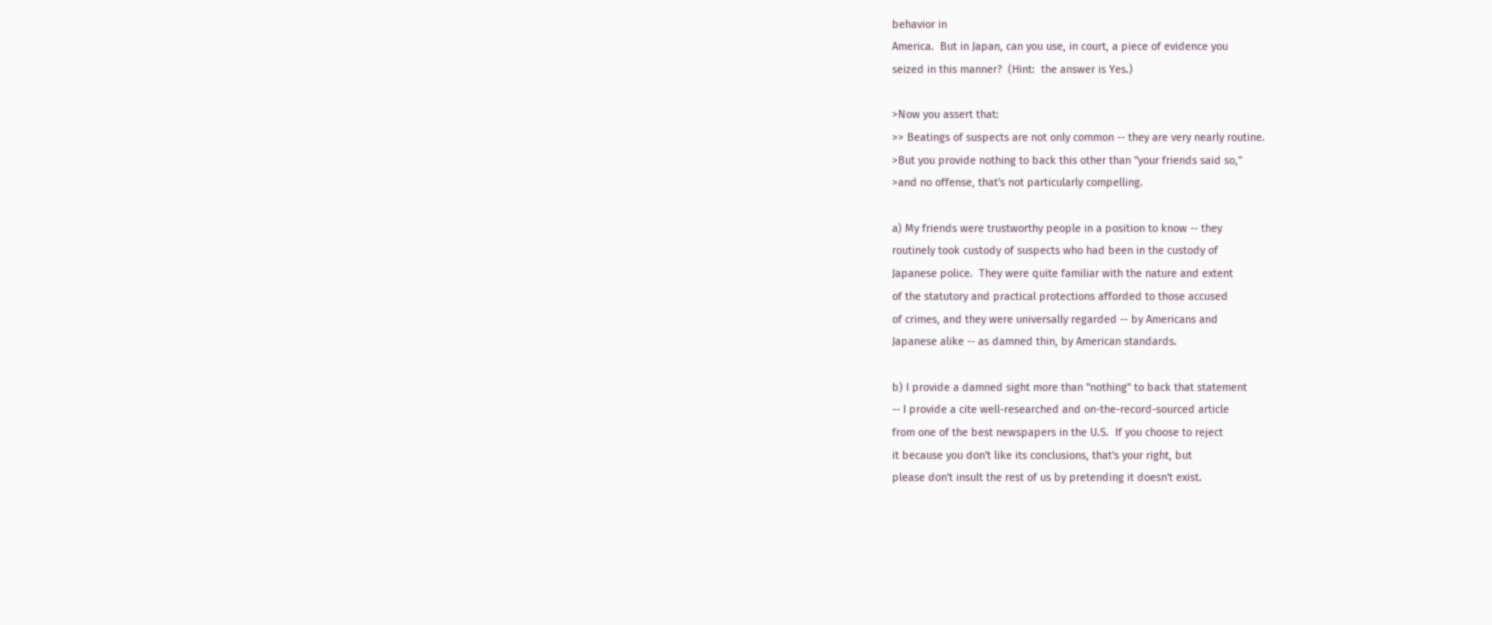behavior in
America.  But in Japan, can you use, in court, a piece of evidence you
seized in this manner?  (Hint:  the answer is Yes.)

>Now you assert that:
>> Beatings of suspects are not only common -- they are very nearly routine.
>But you provide nothing to back this other than "your friends said so,"
>and no offense, that's not particularly compelling.

a) My friends were trustworthy people in a position to know -- they
routinely took custody of suspects who had been in the custody of
Japanese police.  They were quite familiar with the nature and extent
of the statutory and practical protections afforded to those accused
of crimes, and they were universally regarded -- by Americans and
Japanese alike -- as damned thin, by American standards.

b) I provide a damned sight more than "nothing" to back that statement
-- I provide a cite well-researched and on-the-record-sourced article
from one of the best newspapers in the U.S.  If you choose to reject
it because you don't like its conclusions, that's your right, but
please don't insult the rest of us by pretending it doesn't exist.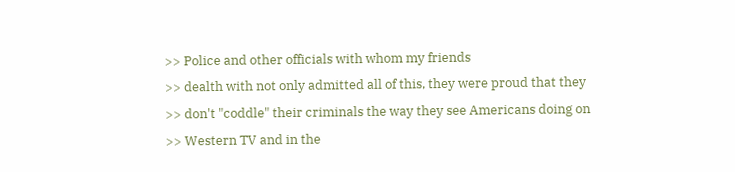>> Police and other officials with whom my friends
>> dealth with not only admitted all of this, they were proud that they
>> don't "coddle" their criminals the way they see Americans doing on
>> Western TV and in the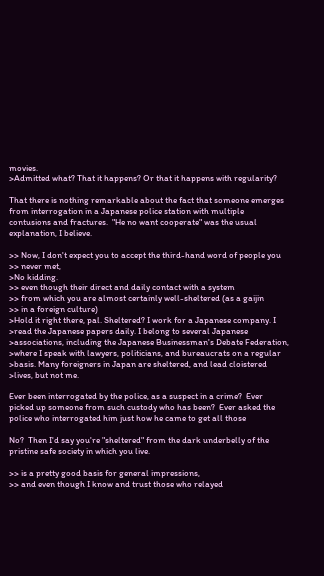movies.
>Admitted what? That it happens? Or that it happens with regularity?

That there is nothing remarkable about the fact that someone emerges
from interrogation in a Japanese police station with multiple
contusions and fractures.  "He no want cooperate" was the usual
explanation, I believe.

>> Now, I don't expect you to accept the third-hand word of people you
>> never met,
>No kidding.
>> even though their direct and daily contact with a system
>> from which you are almost certainly well-sheltered (as a gaijin
>> in a foreign culture)
>Hold it right there, pal. Sheltered? I work for a Japanese company. I
>read the Japanese papers daily. I belong to several Japanese
>associations, including the Japanese Businessman's Debate Federation,
>where I speak with lawyers, politicians, and bureaucrats on a regular
>basis. Many foreigners in Japan are sheltered, and lead cloistered
>lives, but not me.

Ever been interrogated by the police, as a suspect in a crime?  Ever
picked up someone from such custody who has been?  Ever asked the
police who interrogated him just how he came to get all those

No?  Then I'd say you're "sheltered" from the dark underbelly of the
pristine safe society in which you live.

>> is a pretty good basis for general impressions,
>> and even though I know and trust those who relayed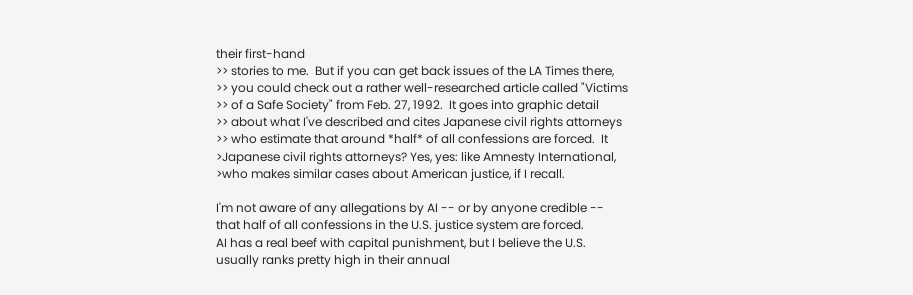their first-hand
>> stories to me.  But if you can get back issues of the LA Times there,
>> you could check out a rather well-researched article called "Victims
>> of a Safe Society" from Feb. 27, 1992.  It goes into graphic detail
>> about what I've described and cites Japanese civil rights attorneys
>> who estimate that around *half* of all confessions are forced.  It
>Japanese civil rights attorneys? Yes, yes: like Amnesty International,
>who makes similar cases about American justice, if I recall.

I'm not aware of any allegations by AI -- or by anyone credible --
that half of all confessions in the U.S. justice system are forced.
AI has a real beef with capital punishment, but I believe the U.S.
usually ranks pretty high in their annual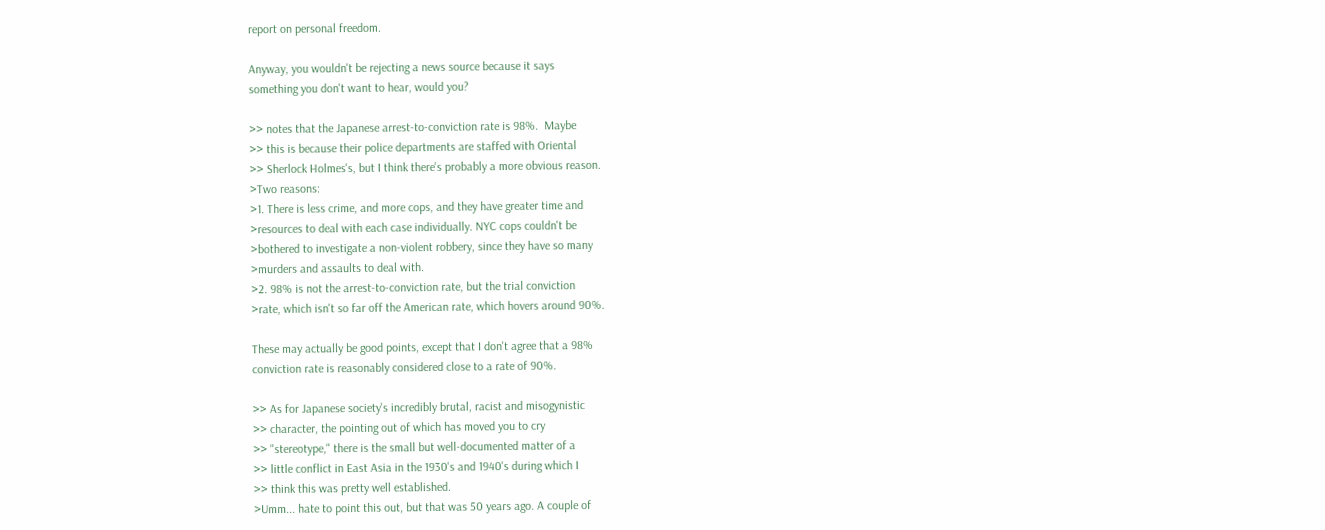report on personal freedom.

Anyway, you wouldn't be rejecting a news source because it says
something you don't want to hear, would you?

>> notes that the Japanese arrest-to-conviction rate is 98%.  Maybe
>> this is because their police departments are staffed with Oriental
>> Sherlock Holmes's, but I think there's probably a more obvious reason.
>Two reasons:
>1. There is less crime, and more cops, and they have greater time and
>resources to deal with each case individually. NYC cops couldn't be
>bothered to investigate a non-violent robbery, since they have so many
>murders and assaults to deal with.
>2. 98% is not the arrest-to-conviction rate, but the trial conviction
>rate, which isn't so far off the American rate, which hovers around 90%.

These may actually be good points, except that I don't agree that a 98%
conviction rate is reasonably considered close to a rate of 90%.

>> As for Japanese society's incredibly brutal, racist and misogynistic
>> character, the pointing out of which has moved you to cry
>> "stereotype," there is the small but well-documented matter of a
>> little conflict in East Asia in the 1930's and 1940's during which I
>> think this was pretty well established.
>Umm... hate to point this out, but that was 50 years ago. A couple of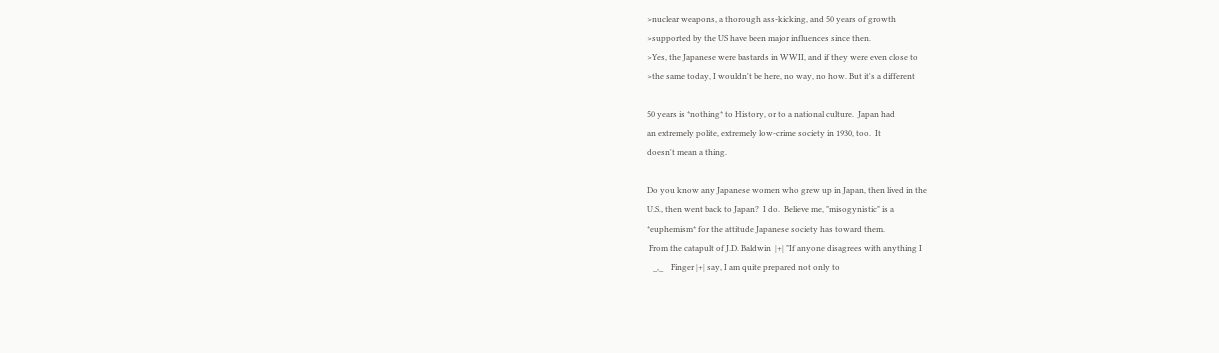>nuclear weapons, a thorough ass-kicking, and 50 years of growth
>supported by the US have been major influences since then.
>Yes, the Japanese were bastards in WWII, and if they were even close to
>the same today, I wouldn't be here, no way, no how. But it's a different

50 years is *nothing* to History, or to a national culture.  Japan had
an extremely polite, extremely low-crime society in 1930, too.  It
doesn't mean a thing.

Do you know any Japanese women who grew up in Japan, then lived in the
U.S., then went back to Japan?  I do.  Believe me, "misogynistic" is a
*euphemism* for the attitude Japanese society has toward them.
 From the catapult of J.D. Baldwin  |+| "If anyone disagrees with anything I
   _,_    Finger |+| say, I am quite prepared not only to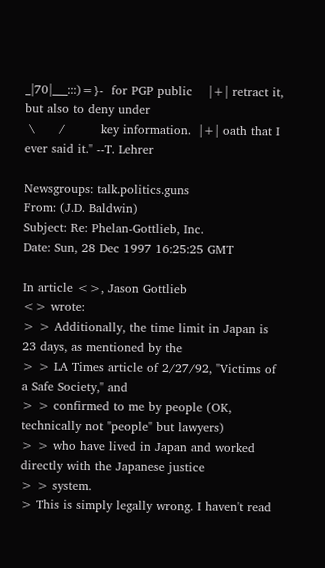_|70|___:::)=}-  for PGP public    |+| retract it, but also to deny under
 \      /         key information.  |+| oath that I ever said it." --T. Lehrer

Newsgroups: talk.politics.guns
From: (J.D. Baldwin)
Subject: Re: Phelan-Gottlieb, Inc.
Date: Sun, 28 Dec 1997 16:25:25 GMT

In article <>, Jason Gottlieb
<> wrote:
> > Additionally, the time limit in Japan is 23 days, as mentioned by the
> > LA Times article of 2/27/92, "Victims of a Safe Society," and
> > confirmed to me by people (OK, technically not "people" but lawyers)
> > who have lived in Japan and worked directly with the Japanese justice
> > system.
> This is simply legally wrong. I haven't read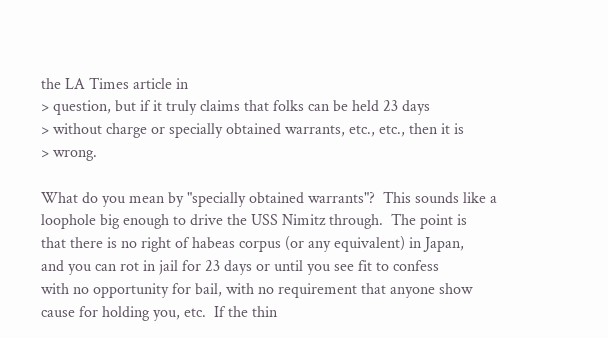the LA Times article in
> question, but if it truly claims that folks can be held 23 days
> without charge or specially obtained warrants, etc., etc., then it is
> wrong.

What do you mean by "specially obtained warrants"?  This sounds like a
loophole big enough to drive the USS Nimitz through.  The point is
that there is no right of habeas corpus (or any equivalent) in Japan,
and you can rot in jail for 23 days or until you see fit to confess
with no opportunity for bail, with no requirement that anyone show
cause for holding you, etc.  If the thin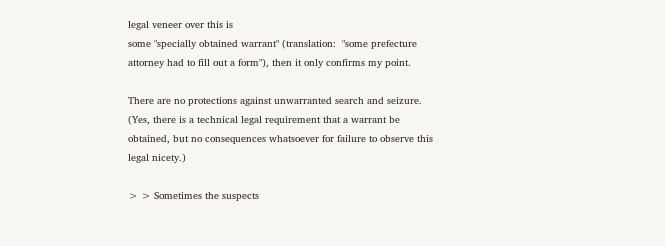legal veneer over this is
some "specially obtained warrant" (translation:  "some prefecture
attorney had to fill out a form"), then it only confirms my point.

There are no protections against unwarranted search and seizure.
(Yes, there is a technical legal requirement that a warrant be
obtained, but no consequences whatsoever for failure to observe this
legal nicety.)

> > Sometimes the suspects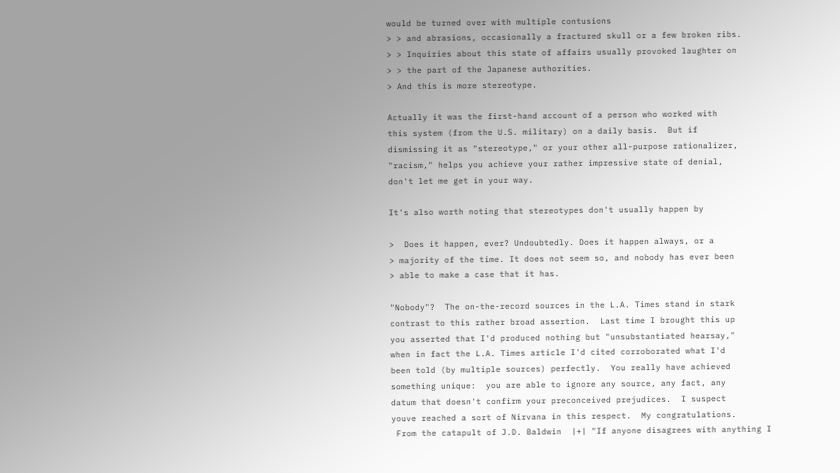would be turned over with multiple contusions
> > and abrasions, occasionally a fractured skull or a few broken ribs.
> > Inquiries about this state of affairs usually provoked laughter on
> > the part of the Japanese authorities.
> And this is more stereotype.

Actually it was the first-hand account of a person who worked with
this system (from the U.S. military) on a daily basis.  But if
dismissing it as "stereotype," or your other all-purpose rationalizer,
"racism," helps you achieve your rather impressive state of denial,
don't let me get in your way.

It's also worth noting that stereotypes don't usually happen by

>  Does it happen, ever? Undoubtedly. Does it happen always, or a
> majority of the time. It does not seem so, and nobody has ever been
> able to make a case that it has.

"Nobody"?  The on-the-record sources in the L.A. Times stand in stark
contrast to this rather broad assertion.  Last time I brought this up
you asserted that I'd produced nothing but "unsubstantiated hearsay,"
when in fact the L.A. Times article I'd cited corroborated what I'd
been told (by multiple sources) perfectly.  You really have achieved
something unique:  you are able to ignore any source, any fact, any
datum that doesn't confirm your preconceived prejudices.  I suspect
youve reached a sort of Nirvana in this respect.  My congratulations.
 From the catapult of J.D. Baldwin  |+| "If anyone disagrees with anything I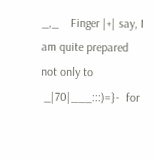_,_    Finger |+| say, I am quite prepared not only to
 _|70|___:::)=}-  for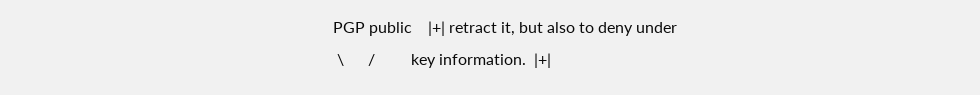PGP public    |+| retract it, but also to deny under
 \      /         key information.  |+|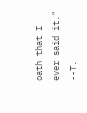oath that I ever said it." --T.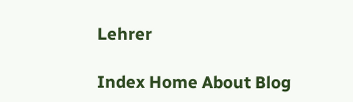Lehrer

Index Home About Blog